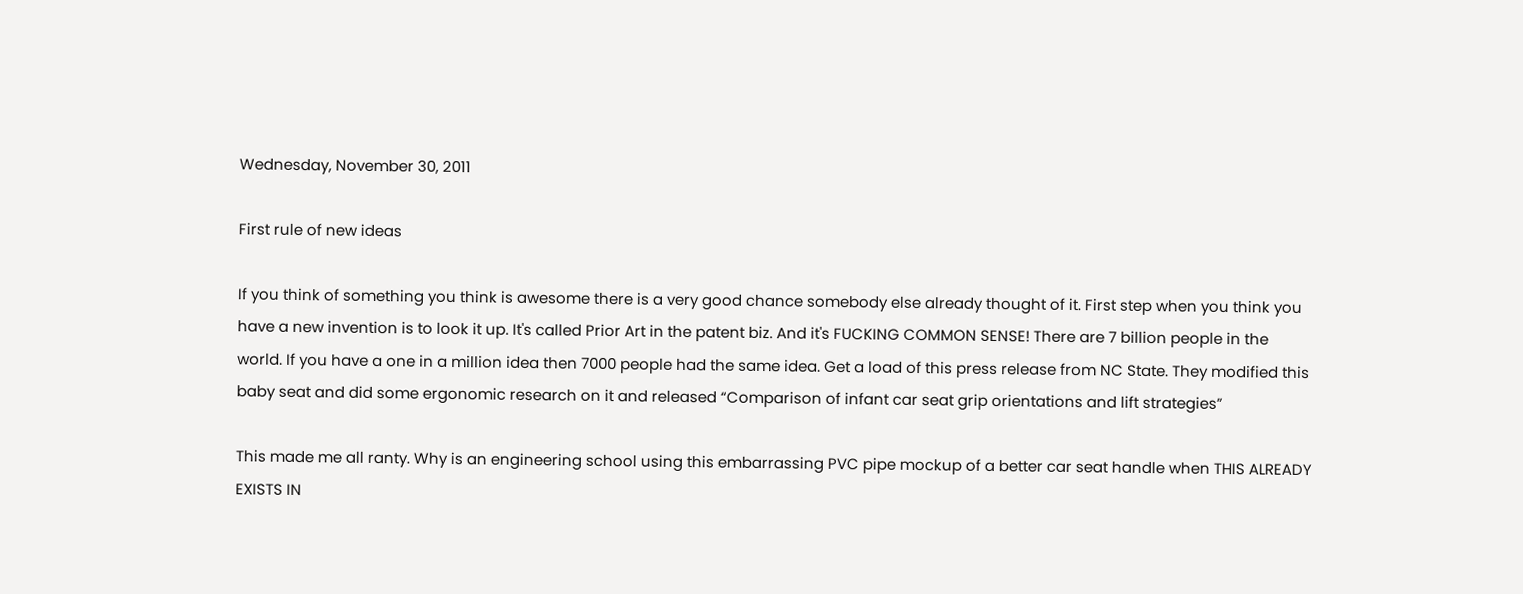Wednesday, November 30, 2011

First rule of new ideas

If you think of something you think is awesome there is a very good chance somebody else already thought of it. First step when you think you have a new invention is to look it up. It's called Prior Art in the patent biz. And it's FUCKING COMMON SENSE! There are 7 billion people in the world. If you have a one in a million idea then 7000 people had the same idea. Get a load of this press release from NC State. They modified this baby seat and did some ergonomic research on it and released “Comparison of infant car seat grip orientations and lift strategies”

This made me all ranty. Why is an engineering school using this embarrassing PVC pipe mockup of a better car seat handle when THIS ALREADY EXISTS IN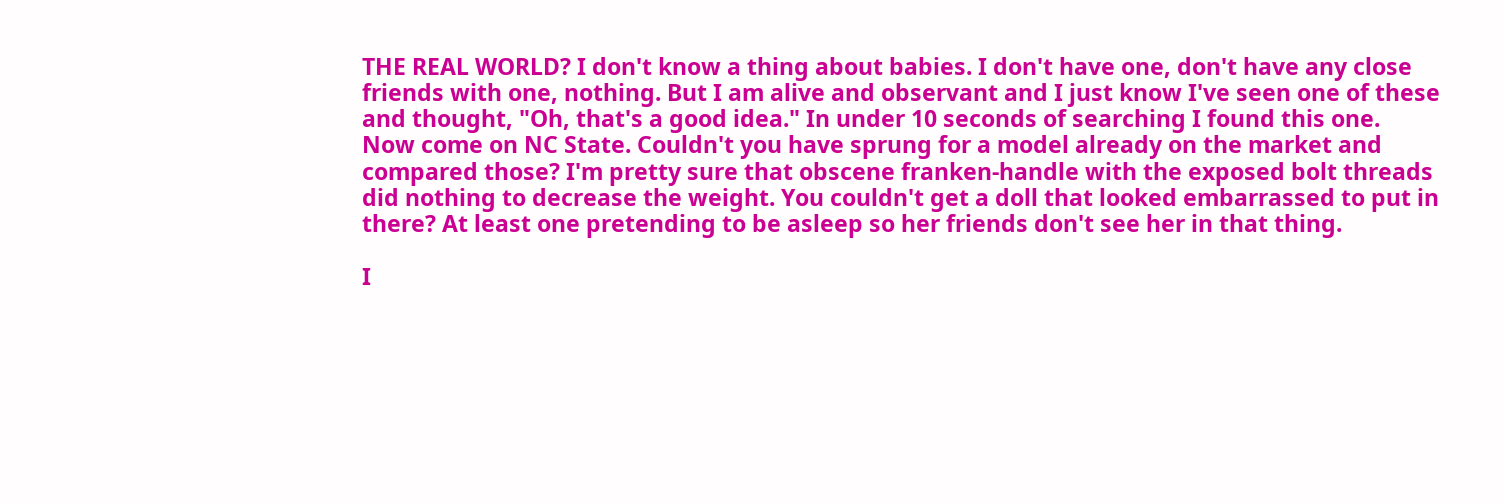THE REAL WORLD? I don't know a thing about babies. I don't have one, don't have any close friends with one, nothing. But I am alive and observant and I just know I've seen one of these and thought, "Oh, that's a good idea." In under 10 seconds of searching I found this one.
Now come on NC State. Couldn't you have sprung for a model already on the market and compared those? I'm pretty sure that obscene franken-handle with the exposed bolt threads did nothing to decrease the weight. You couldn't get a doll that looked embarrassed to put in there? At least one pretending to be asleep so her friends don't see her in that thing.

I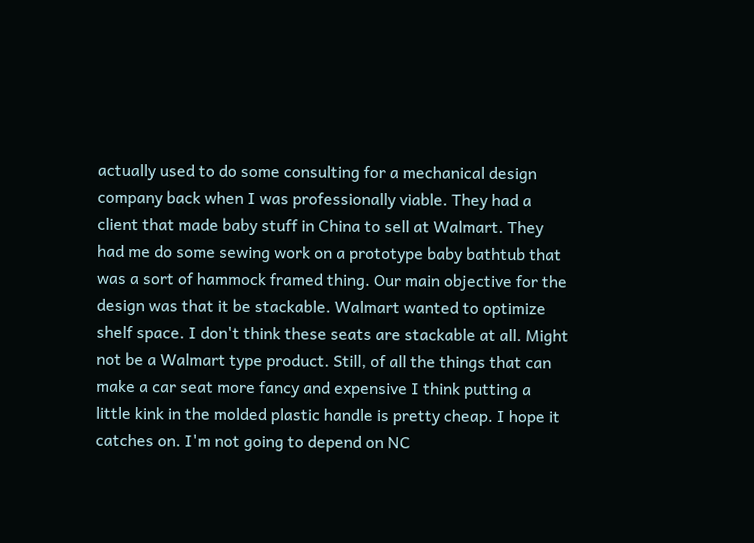actually used to do some consulting for a mechanical design company back when I was professionally viable. They had a client that made baby stuff in China to sell at Walmart. They had me do some sewing work on a prototype baby bathtub that was a sort of hammock framed thing. Our main objective for the design was that it be stackable. Walmart wanted to optimize shelf space. I don't think these seats are stackable at all. Might not be a Walmart type product. Still, of all the things that can make a car seat more fancy and expensive I think putting a little kink in the molded plastic handle is pretty cheap. I hope it catches on. I'm not going to depend on NC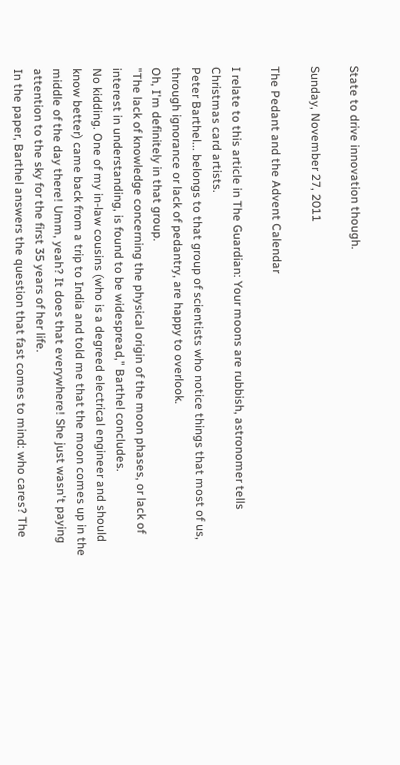State to drive innovation though.

Sunday, November 27, 2011

The Pedant and the Advent Calendar

I relate to this article in The Guardian: Your moons are rubbish, astronomer tells Christmas card artists.
Peter Barthel... belongs to that group of scientists who notice things that most of us, through ignorance or lack of pedantry, are happy to overlook.
Oh, I'm definitely in that group.
"The lack of knowledge concerning the physical origin of the moon phases, or lack of interest in understanding, is found to be widespread," Barthel concludes.
No kidding. One of my in-law cousins (who is a degreed electrical engineer and should know better) came back from a trip to India and told me that the moon comes up in the middle of the day there! Umm, yeah? It does that everywhere! She just wasn't paying attention to the sky for the first 35 years of her life.
In the paper, Barthel answers the question that fast comes to mind: who cares? The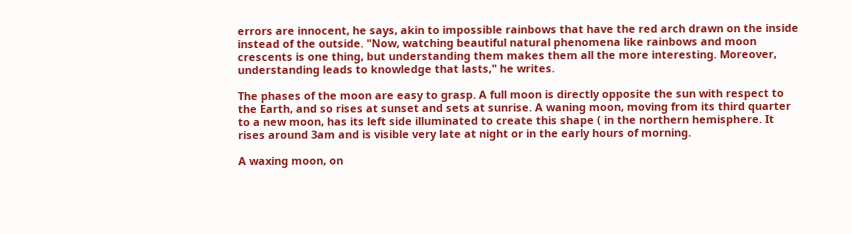errors are innocent, he says, akin to impossible rainbows that have the red arch drawn on the inside instead of the outside. "Now, watching beautiful natural phenomena like rainbows and moon crescents is one thing, but understanding them makes them all the more interesting. Moreover, understanding leads to knowledge that lasts," he writes.

The phases of the moon are easy to grasp. A full moon is directly opposite the sun with respect to the Earth, and so rises at sunset and sets at sunrise. A waning moon, moving from its third quarter to a new moon, has its left side illuminated to create this shape ( in the northern hemisphere. It rises around 3am and is visible very late at night or in the early hours of morning.

A waxing moon, on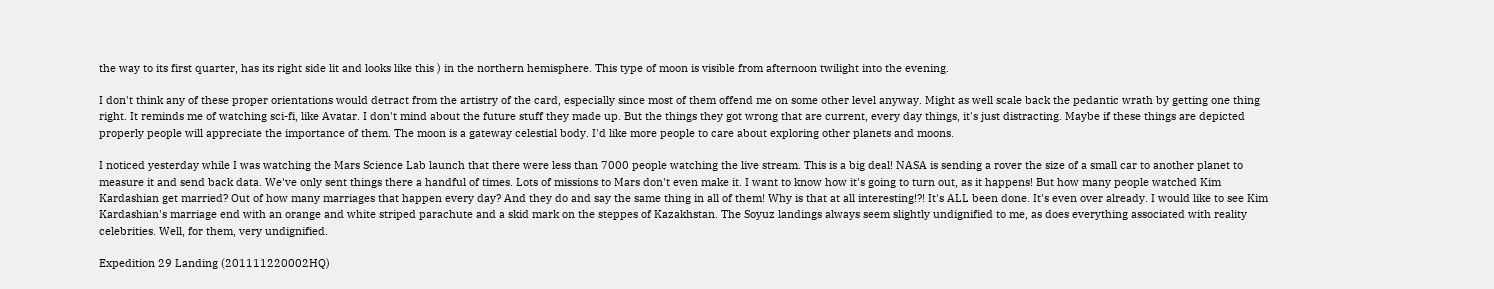the way to its first quarter, has its right side lit and looks like this ) in the northern hemisphere. This type of moon is visible from afternoon twilight into the evening.

I don't think any of these proper orientations would detract from the artistry of the card, especially since most of them offend me on some other level anyway. Might as well scale back the pedantic wrath by getting one thing right. It reminds me of watching sci-fi, like Avatar. I don't mind about the future stuff they made up. But the things they got wrong that are current, every day things, it's just distracting. Maybe if these things are depicted properly people will appreciate the importance of them. The moon is a gateway celestial body. I'd like more people to care about exploring other planets and moons.

I noticed yesterday while I was watching the Mars Science Lab launch that there were less than 7000 people watching the live stream. This is a big deal! NASA is sending a rover the size of a small car to another planet to measure it and send back data. We've only sent things there a handful of times. Lots of missions to Mars don't even make it. I want to know how it's going to turn out, as it happens! But how many people watched Kim Kardashian get married? Out of how many marriages that happen every day? And they do and say the same thing in all of them! Why is that at all interesting!?! It's ALL been done. It's even over already. I would like to see Kim Kardashian's marriage end with an orange and white striped parachute and a skid mark on the steppes of Kazakhstan. The Soyuz landings always seem slightly undignified to me, as does everything associated with reality celebrities. Well, for them, very undignified.

Expedition 29 Landing (201111220002HQ)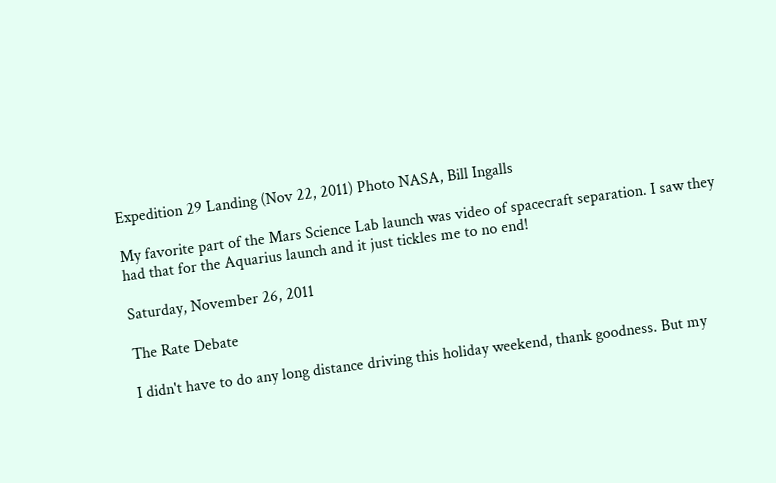Expedition 29 Landing (Nov 22, 2011) Photo NASA, Bill Ingalls

My favorite part of the Mars Science Lab launch was video of spacecraft separation. I saw they had that for the Aquarius launch and it just tickles me to no end!

Saturday, November 26, 2011

The Rate Debate

I didn't have to do any long distance driving this holiday weekend, thank goodness. But my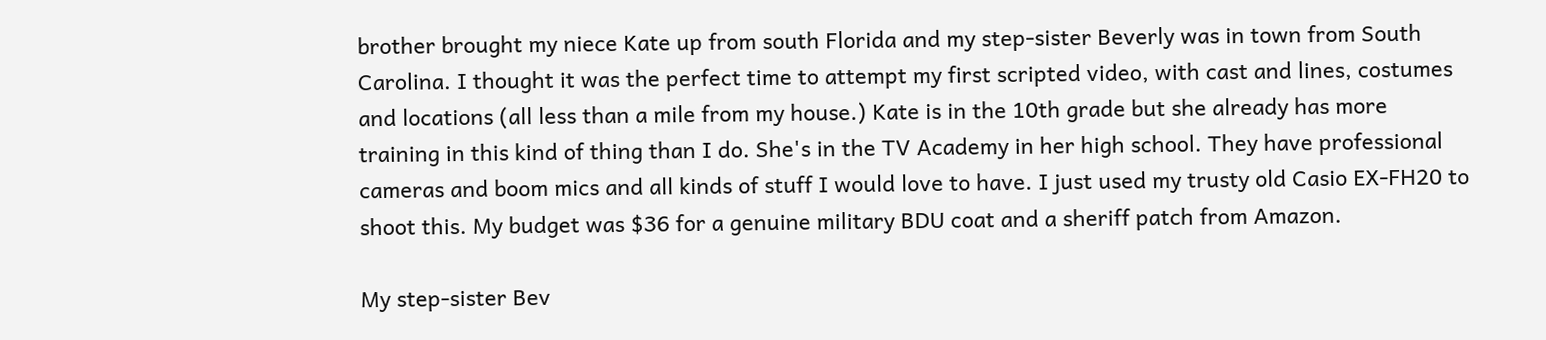brother brought my niece Kate up from south Florida and my step-sister Beverly was in town from South Carolina. I thought it was the perfect time to attempt my first scripted video, with cast and lines, costumes and locations (all less than a mile from my house.) Kate is in the 10th grade but she already has more training in this kind of thing than I do. She's in the TV Academy in her high school. They have professional cameras and boom mics and all kinds of stuff I would love to have. I just used my trusty old Casio EX-FH20 to shoot this. My budget was $36 for a genuine military BDU coat and a sheriff patch from Amazon.

My step-sister Bev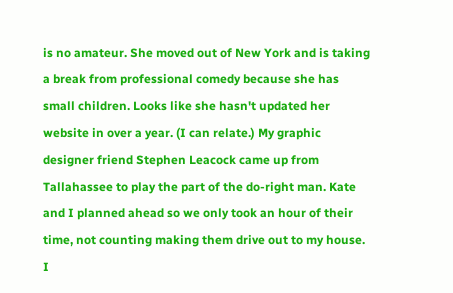is no amateur. She moved out of New York and is taking a break from professional comedy because she has small children. Looks like she hasn't updated her website in over a year. (I can relate.) My graphic designer friend Stephen Leacock came up from Tallahassee to play the part of the do-right man. Kate and I planned ahead so we only took an hour of their time, not counting making them drive out to my house. I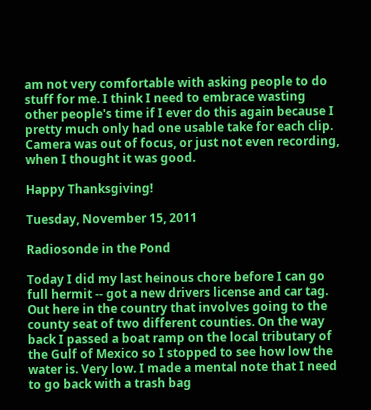am not very comfortable with asking people to do stuff for me. I think I need to embrace wasting other people's time if I ever do this again because I pretty much only had one usable take for each clip. Camera was out of focus, or just not even recording, when I thought it was good.

Happy Thanksgiving!

Tuesday, November 15, 2011

Radiosonde in the Pond

Today I did my last heinous chore before I can go full hermit -- got a new drivers license and car tag. Out here in the country that involves going to the county seat of two different counties. On the way back I passed a boat ramp on the local tributary of the Gulf of Mexico so I stopped to see how low the water is. Very low. I made a mental note that I need to go back with a trash bag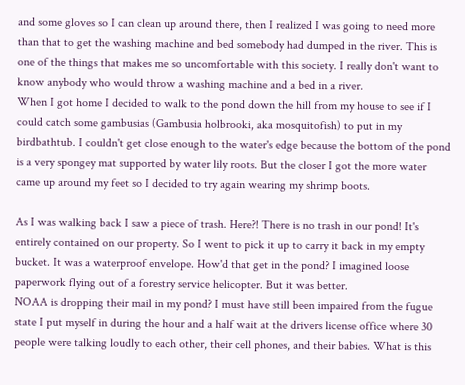and some gloves so I can clean up around there, then I realized I was going to need more than that to get the washing machine and bed somebody had dumped in the river. This is one of the things that makes me so uncomfortable with this society. I really don't want to know anybody who would throw a washing machine and a bed in a river.
When I got home I decided to walk to the pond down the hill from my house to see if I could catch some gambusias (Gambusia holbrooki, aka mosquitofish) to put in my birdbathtub. I couldn't get close enough to the water's edge because the bottom of the pond is a very spongey mat supported by water lily roots. But the closer I got the more water came up around my feet so I decided to try again wearing my shrimp boots.

As I was walking back I saw a piece of trash. Here?! There is no trash in our pond! It's entirely contained on our property. So I went to pick it up to carry it back in my empty bucket. It was a waterproof envelope. How'd that get in the pond? I imagined loose paperwork flying out of a forestry service helicopter. But it was better.
NOAA is dropping their mail in my pond? I must have still been impaired from the fugue state I put myself in during the hour and a half wait at the drivers license office where 30 people were talking loudly to each other, their cell phones, and their babies. What is this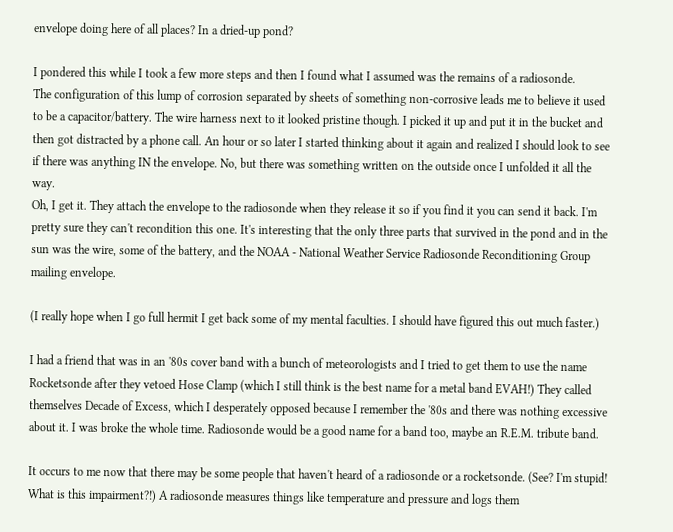envelope doing here of all places? In a dried-up pond?

I pondered this while I took a few more steps and then I found what I assumed was the remains of a radiosonde.
The configuration of this lump of corrosion separated by sheets of something non-corrosive leads me to believe it used to be a capacitor/battery. The wire harness next to it looked pristine though. I picked it up and put it in the bucket and then got distracted by a phone call. An hour or so later I started thinking about it again and realized I should look to see if there was anything IN the envelope. No, but there was something written on the outside once I unfolded it all the way.
Oh, I get it. They attach the envelope to the radiosonde when they release it so if you find it you can send it back. I'm pretty sure they can't recondition this one. It's interesting that the only three parts that survived in the pond and in the sun was the wire, some of the battery, and the NOAA - National Weather Service Radiosonde Reconditioning Group mailing envelope.

(I really hope when I go full hermit I get back some of my mental faculties. I should have figured this out much faster.)

I had a friend that was in an '80s cover band with a bunch of meteorologists and I tried to get them to use the name Rocketsonde after they vetoed Hose Clamp (which I still think is the best name for a metal band EVAH!) They called themselves Decade of Excess, which I desperately opposed because I remember the '80s and there was nothing excessive about it. I was broke the whole time. Radiosonde would be a good name for a band too, maybe an R.E.M. tribute band.

It occurs to me now that there may be some people that haven't heard of a radiosonde or a rocketsonde. (See? I'm stupid! What is this impairment?!) A radiosonde measures things like temperature and pressure and logs them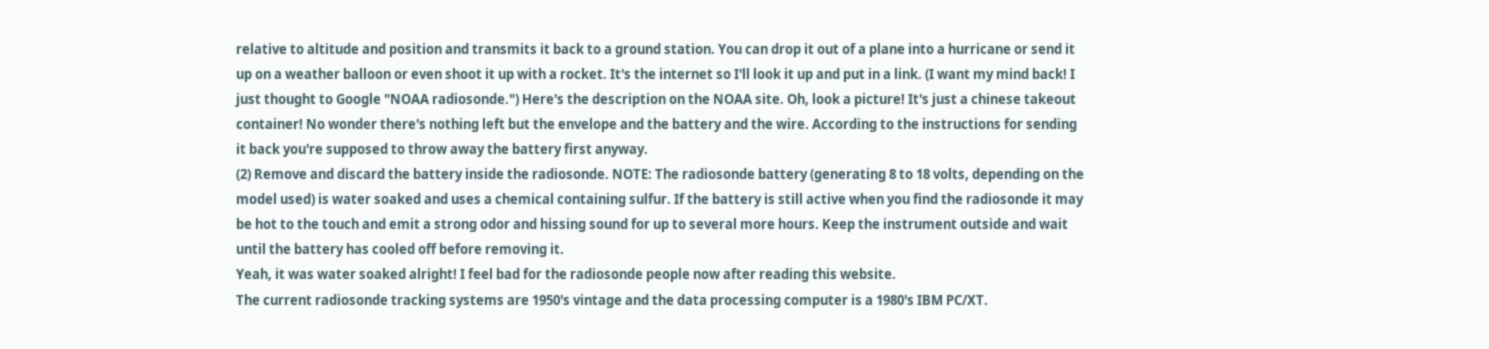relative to altitude and position and transmits it back to a ground station. You can drop it out of a plane into a hurricane or send it up on a weather balloon or even shoot it up with a rocket. It's the internet so I'll look it up and put in a link. (I want my mind back! I just thought to Google "NOAA radiosonde.") Here's the description on the NOAA site. Oh, look a picture! It's just a chinese takeout container! No wonder there's nothing left but the envelope and the battery and the wire. According to the instructions for sending it back you're supposed to throw away the battery first anyway.
(2) Remove and discard the battery inside the radiosonde. NOTE: The radiosonde battery (generating 8 to 18 volts, depending on the model used) is water soaked and uses a chemical containing sulfur. If the battery is still active when you find the radiosonde it may be hot to the touch and emit a strong odor and hissing sound for up to several more hours. Keep the instrument outside and wait until the battery has cooled off before removing it.
Yeah, it was water soaked alright! I feel bad for the radiosonde people now after reading this website.
The current radiosonde tracking systems are 1950's vintage and the data processing computer is a 1980's IBM PC/XT.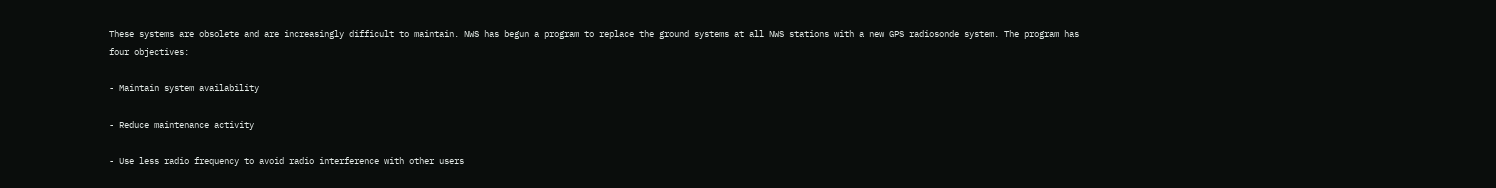These systems are obsolete and are increasingly difficult to maintain. NWS has begun a program to replace the ground systems at all NWS stations with a new GPS radiosonde system. The program has four objectives:

- Maintain system availability

- Reduce maintenance activity

- Use less radio frequency to avoid radio interference with other users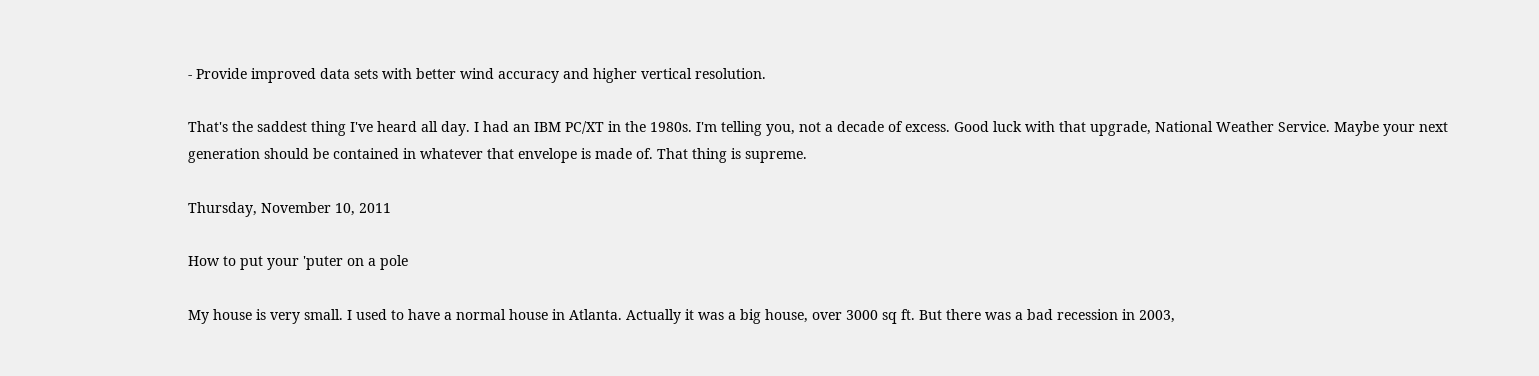- Provide improved data sets with better wind accuracy and higher vertical resolution.

That's the saddest thing I've heard all day. I had an IBM PC/XT in the 1980s. I'm telling you, not a decade of excess. Good luck with that upgrade, National Weather Service. Maybe your next generation should be contained in whatever that envelope is made of. That thing is supreme.

Thursday, November 10, 2011

How to put your 'puter on a pole

My house is very small. I used to have a normal house in Atlanta. Actually it was a big house, over 3000 sq ft. But there was a bad recession in 2003,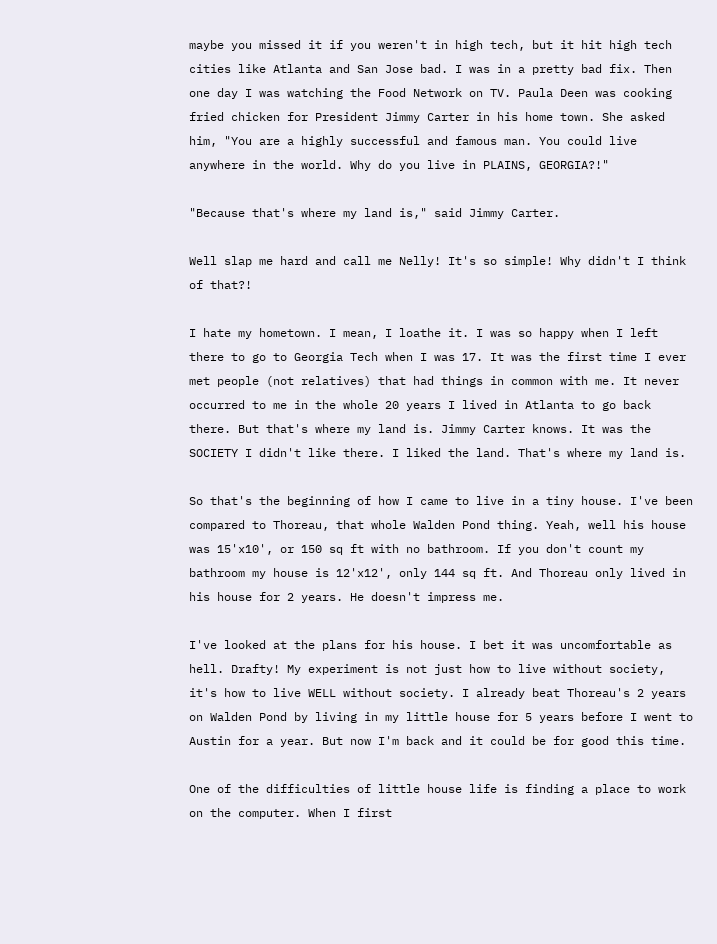maybe you missed it if you weren't in high tech, but it hit high tech cities like Atlanta and San Jose bad. I was in a pretty bad fix. Then one day I was watching the Food Network on TV. Paula Deen was cooking fried chicken for President Jimmy Carter in his home town. She asked him, "You are a highly successful and famous man. You could live anywhere in the world. Why do you live in PLAINS, GEORGIA?!"

"Because that's where my land is," said Jimmy Carter.

Well slap me hard and call me Nelly! It's so simple! Why didn't I think of that?!

I hate my hometown. I mean, I loathe it. I was so happy when I left there to go to Georgia Tech when I was 17. It was the first time I ever met people (not relatives) that had things in common with me. It never occurred to me in the whole 20 years I lived in Atlanta to go back there. But that's where my land is. Jimmy Carter knows. It was the SOCIETY I didn't like there. I liked the land. That's where my land is.

So that's the beginning of how I came to live in a tiny house. I've been compared to Thoreau, that whole Walden Pond thing. Yeah, well his house was 15'x10', or 150 sq ft with no bathroom. If you don't count my bathroom my house is 12'x12', only 144 sq ft. And Thoreau only lived in his house for 2 years. He doesn't impress me.

I've looked at the plans for his house. I bet it was uncomfortable as hell. Drafty! My experiment is not just how to live without society, it's how to live WELL without society. I already beat Thoreau's 2 years on Walden Pond by living in my little house for 5 years before I went to Austin for a year. But now I'm back and it could be for good this time.

One of the difficulties of little house life is finding a place to work on the computer. When I first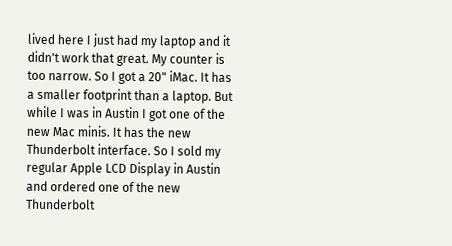lived here I just had my laptop and it didn't work that great. My counter is too narrow. So I got a 20" iMac. It has a smaller footprint than a laptop. But while I was in Austin I got one of the new Mac minis. It has the new Thunderbolt interface. So I sold my regular Apple LCD Display in Austin and ordered one of the new Thunderbolt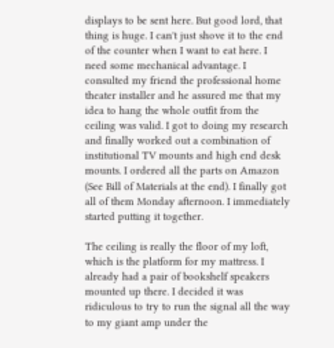displays to be sent here. But good lord, that thing is huge. I can't just shove it to the end of the counter when I want to eat here. I need some mechanical advantage. I consulted my friend the professional home theater installer and he assured me that my idea to hang the whole outfit from the ceiling was valid. I got to doing my research and finally worked out a combination of institutional TV mounts and high end desk mounts. I ordered all the parts on Amazon (See Bill of Materials at the end). I finally got all of them Monday afternoon. I immediately started putting it together.

The ceiling is really the floor of my loft, which is the platform for my mattress. I already had a pair of bookshelf speakers mounted up there. I decided it was ridiculous to try to run the signal all the way to my giant amp under the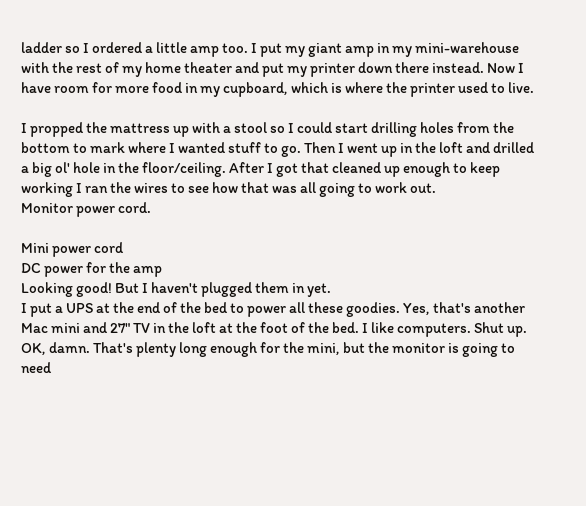ladder so I ordered a little amp too. I put my giant amp in my mini-warehouse with the rest of my home theater and put my printer down there instead. Now I have room for more food in my cupboard, which is where the printer used to live.

I propped the mattress up with a stool so I could start drilling holes from the bottom to mark where I wanted stuff to go. Then I went up in the loft and drilled a big ol' hole in the floor/ceiling. After I got that cleaned up enough to keep working I ran the wires to see how that was all going to work out.
Monitor power cord.

Mini power cord
DC power for the amp
Looking good! But I haven't plugged them in yet.
I put a UPS at the end of the bed to power all these goodies. Yes, that's another Mac mini and 27" TV in the loft at the foot of the bed. I like computers. Shut up.
OK, damn. That's plenty long enough for the mini, but the monitor is going to need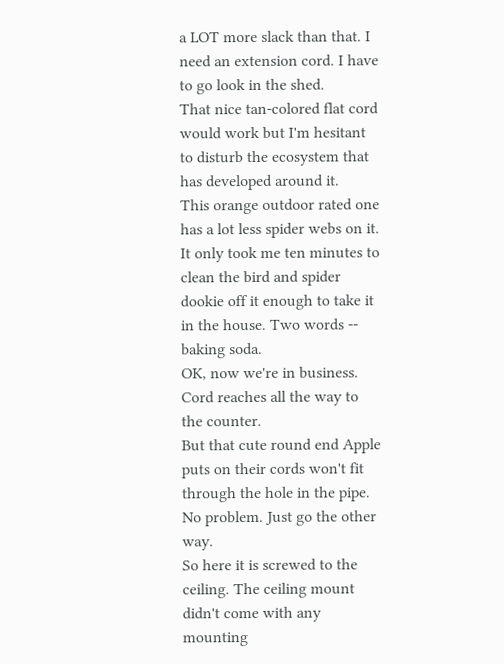a LOT more slack than that. I need an extension cord. I have to go look in the shed.
That nice tan-colored flat cord would work but I'm hesitant to disturb the ecosystem that has developed around it.
This orange outdoor rated one has a lot less spider webs on it. It only took me ten minutes to clean the bird and spider dookie off it enough to take it in the house. Two words -- baking soda.
OK, now we're in business. Cord reaches all the way to the counter.
But that cute round end Apple puts on their cords won't fit through the hole in the pipe.
No problem. Just go the other way.
So here it is screwed to the ceiling. The ceiling mount didn't come with any mounting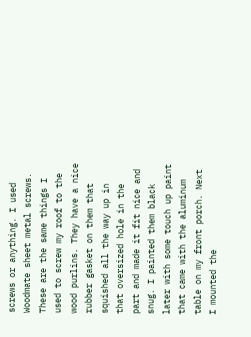screws or anything. I used Woodmate sheet metal screws. These are the same things I used to screw my roof to the wood purlins. They have a nice rubber gasket on them that squished all the way up in that oversized hole in the part and made it fit nice and snug. I painted them black later with some touch up paint that came with the aluminum table on my front porch. Next I mounted the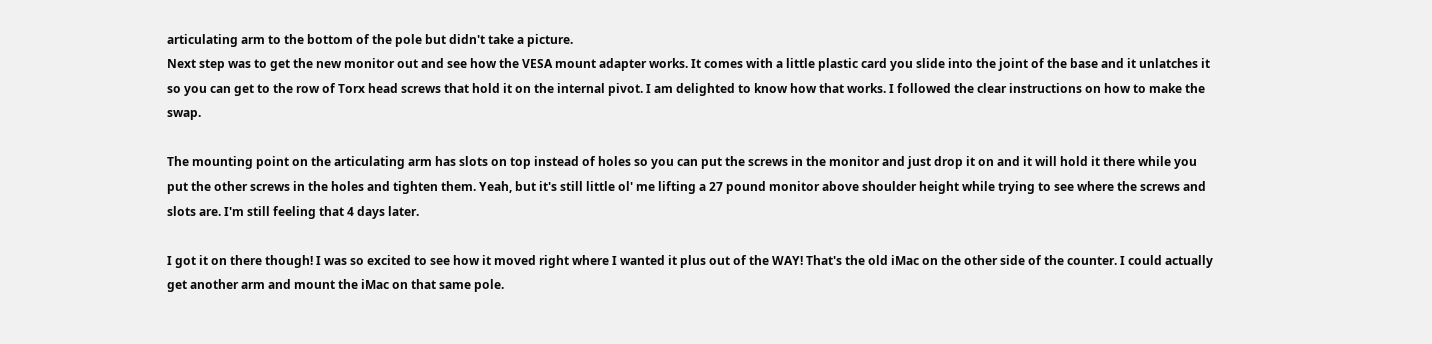articulating arm to the bottom of the pole but didn't take a picture.
Next step was to get the new monitor out and see how the VESA mount adapter works. It comes with a little plastic card you slide into the joint of the base and it unlatches it so you can get to the row of Torx head screws that hold it on the internal pivot. I am delighted to know how that works. I followed the clear instructions on how to make the swap.

The mounting point on the articulating arm has slots on top instead of holes so you can put the screws in the monitor and just drop it on and it will hold it there while you put the other screws in the holes and tighten them. Yeah, but it's still little ol' me lifting a 27 pound monitor above shoulder height while trying to see where the screws and slots are. I'm still feeling that 4 days later.

I got it on there though! I was so excited to see how it moved right where I wanted it plus out of the WAY! That's the old iMac on the other side of the counter. I could actually get another arm and mount the iMac on that same pole.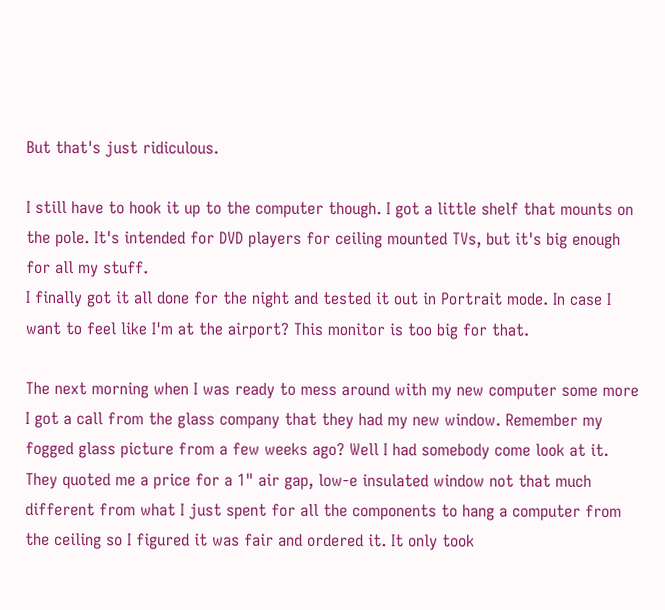But that's just ridiculous.

I still have to hook it up to the computer though. I got a little shelf that mounts on the pole. It's intended for DVD players for ceiling mounted TVs, but it's big enough for all my stuff.
I finally got it all done for the night and tested it out in Portrait mode. In case I want to feel like I'm at the airport? This monitor is too big for that.

The next morning when I was ready to mess around with my new computer some more I got a call from the glass company that they had my new window. Remember my fogged glass picture from a few weeks ago? Well I had somebody come look at it. They quoted me a price for a 1" air gap, low-e insulated window not that much different from what I just spent for all the components to hang a computer from the ceiling so I figured it was fair and ordered it. It only took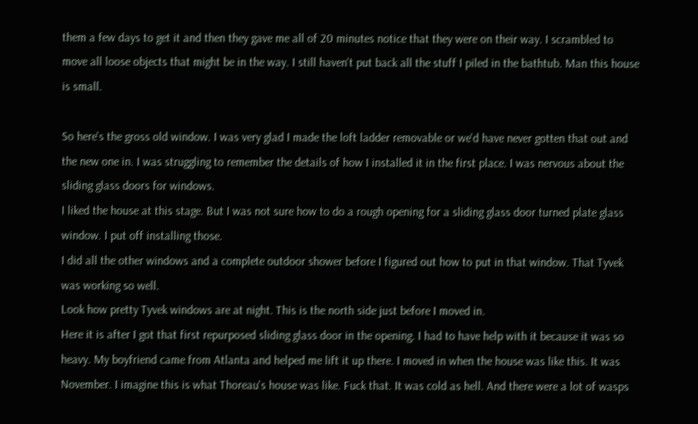them a few days to get it and then they gave me all of 20 minutes notice that they were on their way. I scrambled to move all loose objects that might be in the way. I still haven't put back all the stuff I piled in the bathtub. Man this house is small.

So here's the gross old window. I was very glad I made the loft ladder removable or we'd have never gotten that out and the new one in. I was struggling to remember the details of how I installed it in the first place. I was nervous about the sliding glass doors for windows.
I liked the house at this stage. But I was not sure how to do a rough opening for a sliding glass door turned plate glass window. I put off installing those.
I did all the other windows and a complete outdoor shower before I figured out how to put in that window. That Tyvek was working so well.
Look how pretty Tyvek windows are at night. This is the north side just before I moved in.
Here it is after I got that first repurposed sliding glass door in the opening. I had to have help with it because it was so heavy. My boyfriend came from Atlanta and helped me lift it up there. I moved in when the house was like this. It was November. I imagine this is what Thoreau's house was like. Fuck that. It was cold as hell. And there were a lot of wasps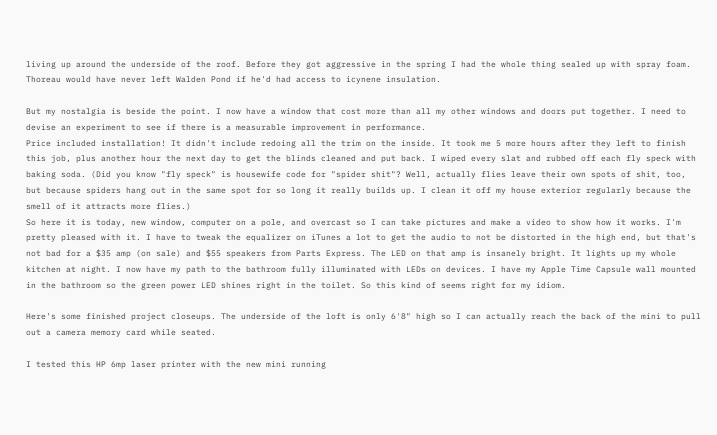living up around the underside of the roof. Before they got aggressive in the spring I had the whole thing sealed up with spray foam. Thoreau would have never left Walden Pond if he'd had access to icynene insulation.

But my nostalgia is beside the point. I now have a window that cost more than all my other windows and doors put together. I need to devise an experiment to see if there is a measurable improvement in performance.
Price included installation! It didn't include redoing all the trim on the inside. It took me 5 more hours after they left to finish this job, plus another hour the next day to get the blinds cleaned and put back. I wiped every slat and rubbed off each fly speck with baking soda. (Did you know "fly speck" is housewife code for "spider shit"? Well, actually flies leave their own spots of shit, too, but because spiders hang out in the same spot for so long it really builds up. I clean it off my house exterior regularly because the smell of it attracts more flies.)
So here it is today, new window, computer on a pole, and overcast so I can take pictures and make a video to show how it works. I'm pretty pleased with it. I have to tweak the equalizer on iTunes a lot to get the audio to not be distorted in the high end, but that's not bad for a $35 amp (on sale) and $55 speakers from Parts Express. The LED on that amp is insanely bright. It lights up my whole kitchen at night. I now have my path to the bathroom fully illuminated with LEDs on devices. I have my Apple Time Capsule wall mounted in the bathroom so the green power LED shines right in the toilet. So this kind of seems right for my idiom.

Here's some finished project closeups. The underside of the loft is only 6'8" high so I can actually reach the back of the mini to pull out a camera memory card while seated.

I tested this HP 6mp laser printer with the new mini running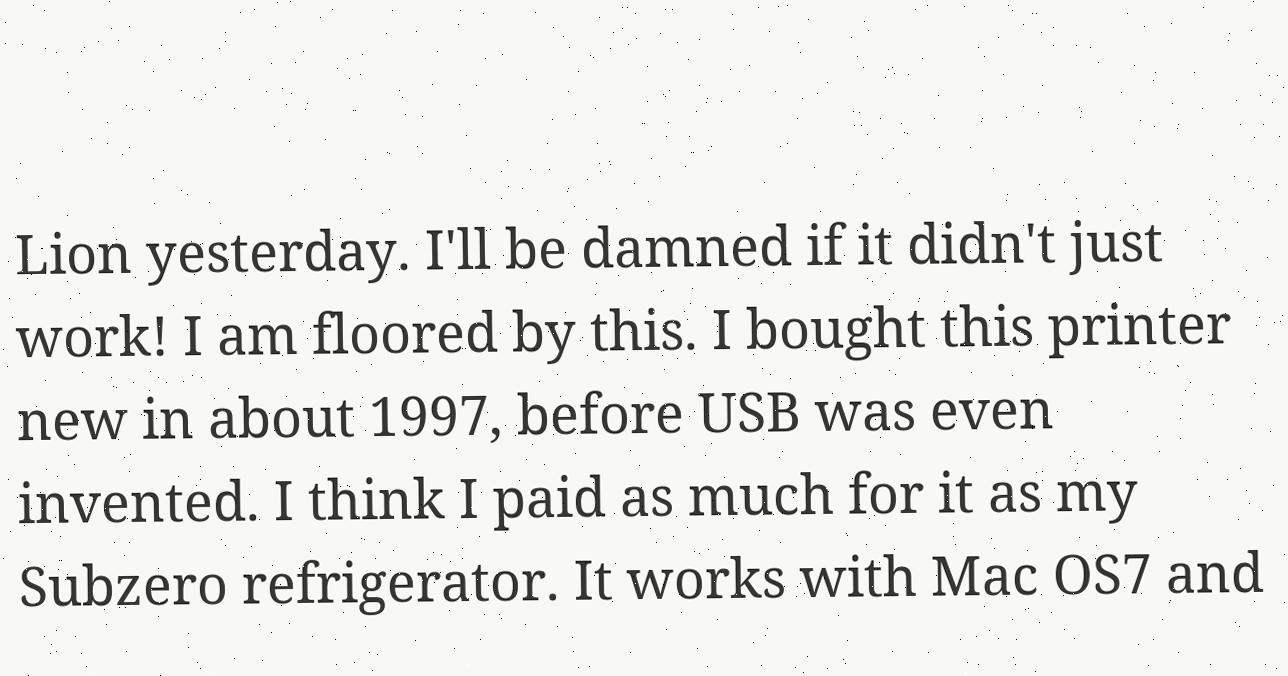Lion yesterday. I'll be damned if it didn't just work! I am floored by this. I bought this printer new in about 1997, before USB was even invented. I think I paid as much for it as my Subzero refrigerator. It works with Mac OS7 and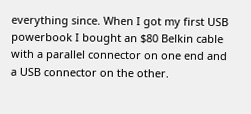everything since. When I got my first USB powerbook I bought an $80 Belkin cable with a parallel connector on one end and a USB connector on the other.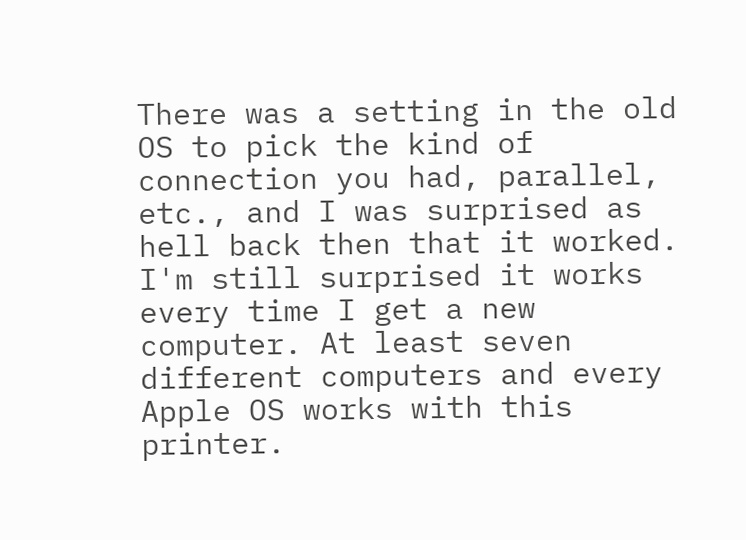There was a setting in the old OS to pick the kind of connection you had, parallel, etc., and I was surprised as hell back then that it worked. I'm still surprised it works every time I get a new computer. At least seven different computers and every Apple OS works with this printer.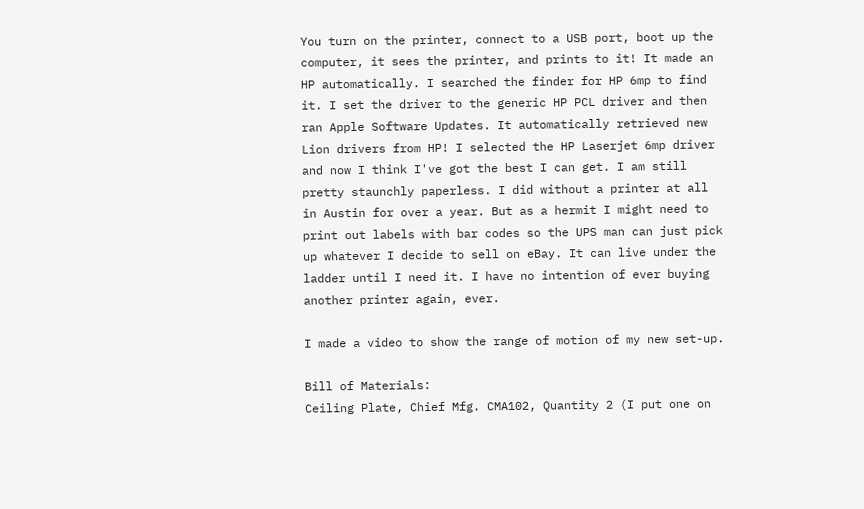You turn on the printer, connect to a USB port, boot up the computer, it sees the printer, and prints to it! It made an HP automatically. I searched the finder for HP 6mp to find it. I set the driver to the generic HP PCL driver and then ran Apple Software Updates. It automatically retrieved new Lion drivers from HP! I selected the HP Laserjet 6mp driver and now I think I've got the best I can get. I am still pretty staunchly paperless. I did without a printer at all in Austin for over a year. But as a hermit I might need to print out labels with bar codes so the UPS man can just pick up whatever I decide to sell on eBay. It can live under the ladder until I need it. I have no intention of ever buying another printer again, ever.

I made a video to show the range of motion of my new set-up.

Bill of Materials:
Ceiling Plate, Chief Mfg. CMA102, Quantity 2 (I put one on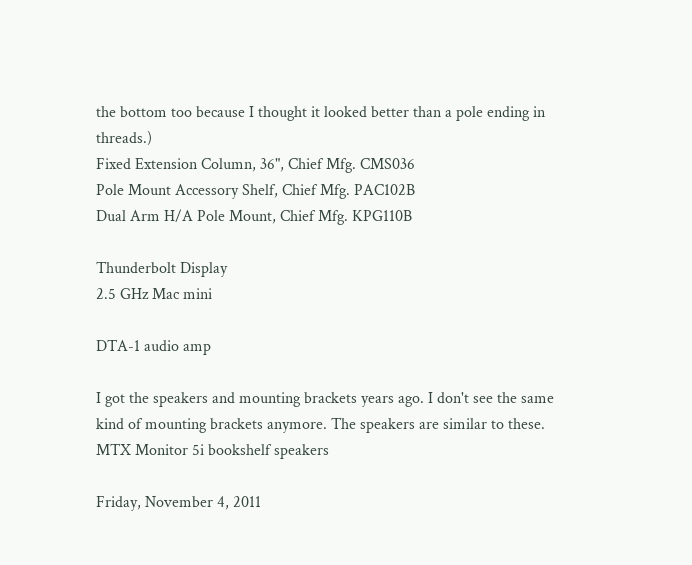the bottom too because I thought it looked better than a pole ending in threads.)
Fixed Extension Column, 36", Chief Mfg. CMS036
Pole Mount Accessory Shelf, Chief Mfg. PAC102B
Dual Arm H/A Pole Mount, Chief Mfg. KPG110B

Thunderbolt Display
2.5 GHz Mac mini

DTA-1 audio amp

I got the speakers and mounting brackets years ago. I don't see the same kind of mounting brackets anymore. The speakers are similar to these.
MTX Monitor 5i bookshelf speakers

Friday, November 4, 2011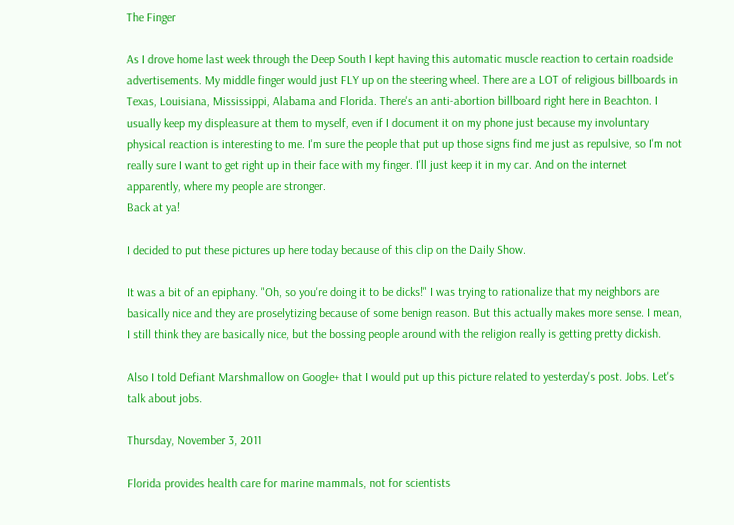The Finger

As I drove home last week through the Deep South I kept having this automatic muscle reaction to certain roadside advertisements. My middle finger would just FLY up on the steering wheel. There are a LOT of religious billboards in Texas, Louisiana, Mississippi, Alabama and Florida. There's an anti-abortion billboard right here in Beachton. I usually keep my displeasure at them to myself, even if I document it on my phone just because my involuntary physical reaction is interesting to me. I'm sure the people that put up those signs find me just as repulsive, so I'm not really sure I want to get right up in their face with my finger. I'll just keep it in my car. And on the internet apparently, where my people are stronger.
Back at ya!

I decided to put these pictures up here today because of this clip on the Daily Show.

It was a bit of an epiphany. "Oh, so you're doing it to be dicks!" I was trying to rationalize that my neighbors are basically nice and they are proselytizing because of some benign reason. But this actually makes more sense. I mean, I still think they are basically nice, but the bossing people around with the religion really is getting pretty dickish.

Also I told Defiant Marshmallow on Google+ that I would put up this picture related to yesterday's post. Jobs. Let's talk about jobs.

Thursday, November 3, 2011

Florida provides health care for marine mammals, not for scientists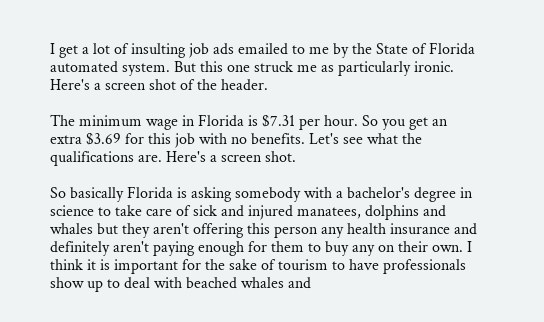I get a lot of insulting job ads emailed to me by the State of Florida automated system. But this one struck me as particularly ironic. Here's a screen shot of the header.

The minimum wage in Florida is $7.31 per hour. So you get an extra $3.69 for this job with no benefits. Let's see what the qualifications are. Here's a screen shot.

So basically Florida is asking somebody with a bachelor's degree in science to take care of sick and injured manatees, dolphins and whales but they aren't offering this person any health insurance and definitely aren't paying enough for them to buy any on their own. I think it is important for the sake of tourism to have professionals show up to deal with beached whales and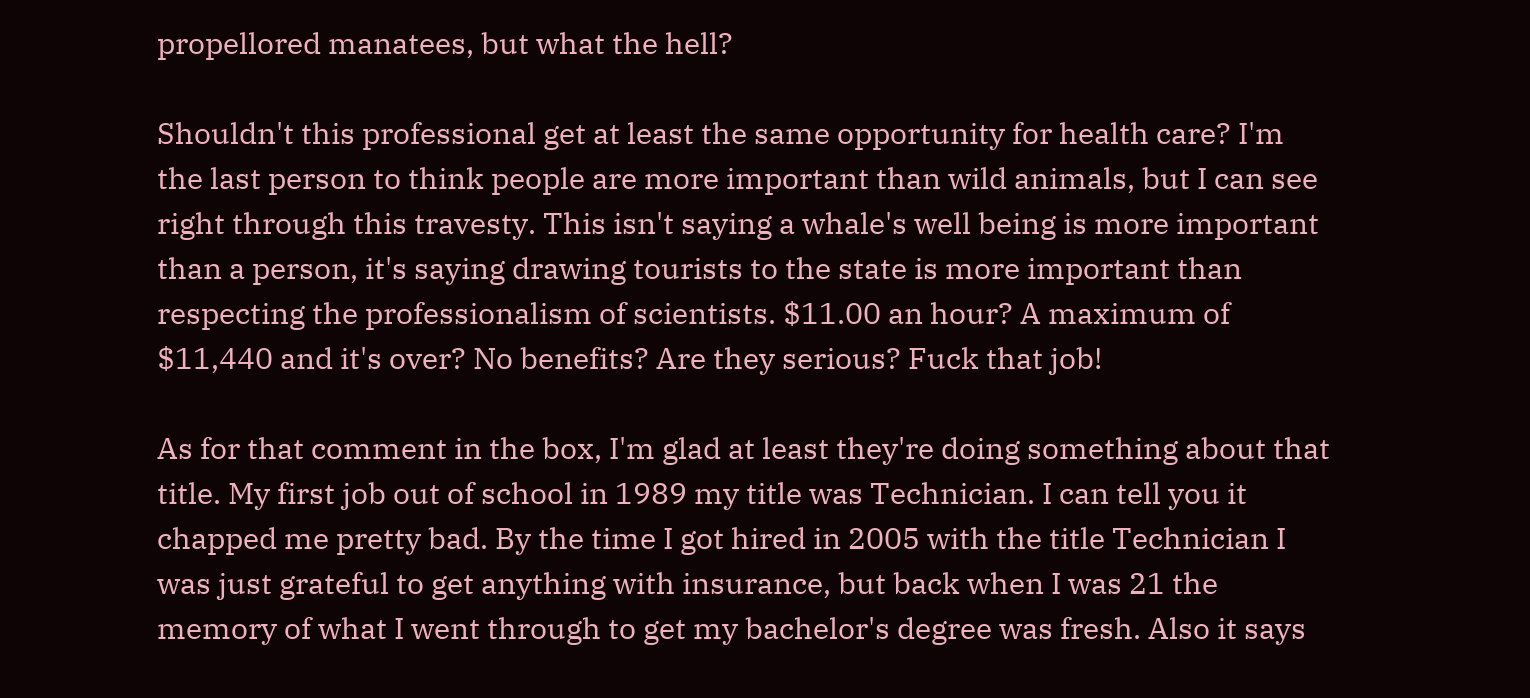propellored manatees, but what the hell?

Shouldn't this professional get at least the same opportunity for health care? I'm the last person to think people are more important than wild animals, but I can see right through this travesty. This isn't saying a whale's well being is more important than a person, it's saying drawing tourists to the state is more important than respecting the professionalism of scientists. $11.00 an hour? A maximum of $11,440 and it's over? No benefits? Are they serious? Fuck that job!

As for that comment in the box, I'm glad at least they're doing something about that title. My first job out of school in 1989 my title was Technician. I can tell you it chapped me pretty bad. By the time I got hired in 2005 with the title Technician I was just grateful to get anything with insurance, but back when I was 21 the memory of what I went through to get my bachelor's degree was fresh. Also it says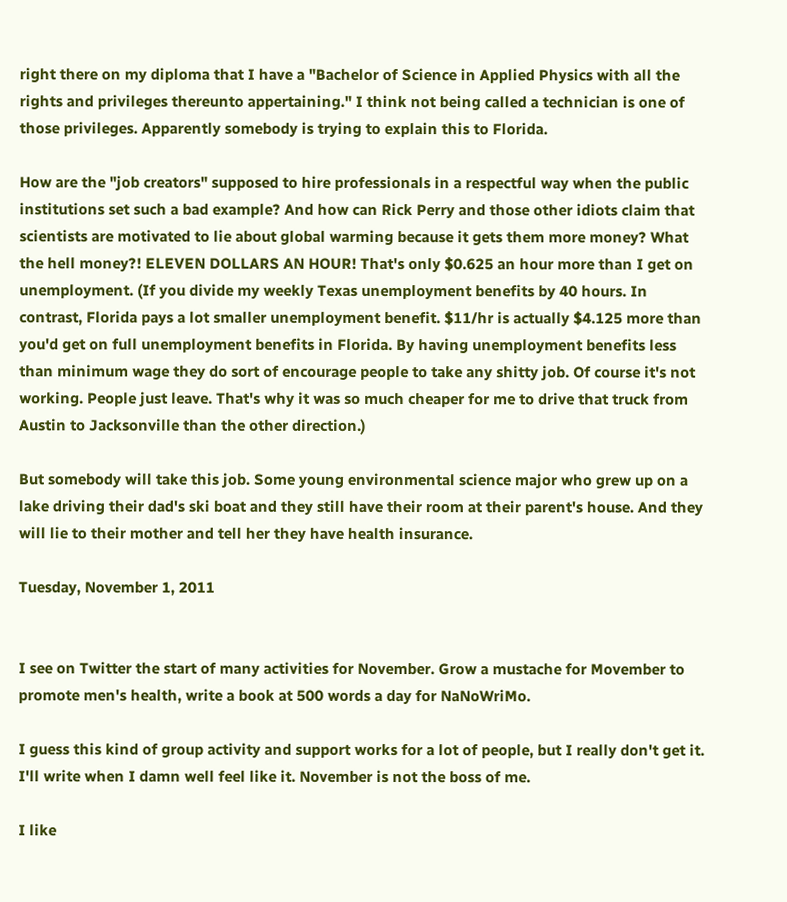right there on my diploma that I have a "Bachelor of Science in Applied Physics with all the rights and privileges thereunto appertaining." I think not being called a technician is one of those privileges. Apparently somebody is trying to explain this to Florida.

How are the "job creators" supposed to hire professionals in a respectful way when the public institutions set such a bad example? And how can Rick Perry and those other idiots claim that scientists are motivated to lie about global warming because it gets them more money? What the hell money?! ELEVEN DOLLARS AN HOUR! That's only $0.625 an hour more than I get on unemployment. (If you divide my weekly Texas unemployment benefits by 40 hours. In contrast, Florida pays a lot smaller unemployment benefit. $11/hr is actually $4.125 more than you'd get on full unemployment benefits in Florida. By having unemployment benefits less than minimum wage they do sort of encourage people to take any shitty job. Of course it's not working. People just leave. That's why it was so much cheaper for me to drive that truck from Austin to Jacksonville than the other direction.)

But somebody will take this job. Some young environmental science major who grew up on a lake driving their dad's ski boat and they still have their room at their parent's house. And they will lie to their mother and tell her they have health insurance.

Tuesday, November 1, 2011


I see on Twitter the start of many activities for November. Grow a mustache for Movember to promote men's health, write a book at 500 words a day for NaNoWriMo.

I guess this kind of group activity and support works for a lot of people, but I really don't get it. I'll write when I damn well feel like it. November is not the boss of me.

I like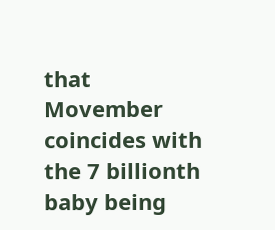that Movember coincides with the 7 billionth baby being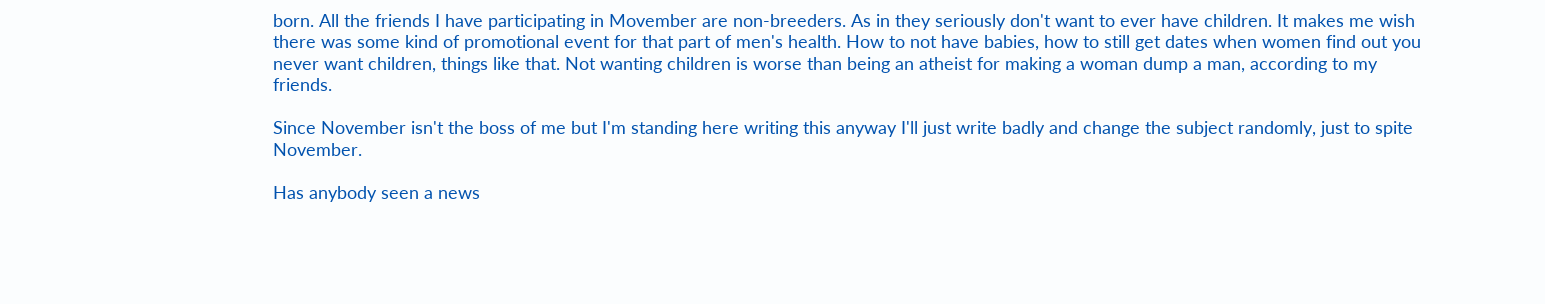born. All the friends I have participating in Movember are non-breeders. As in they seriously don't want to ever have children. It makes me wish there was some kind of promotional event for that part of men's health. How to not have babies, how to still get dates when women find out you never want children, things like that. Not wanting children is worse than being an atheist for making a woman dump a man, according to my friends.

Since November isn't the boss of me but I'm standing here writing this anyway I'll just write badly and change the subject randomly, just to spite November.

Has anybody seen a news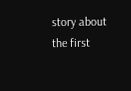story about the first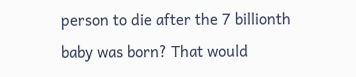person to die after the 7 billionth baby was born? That would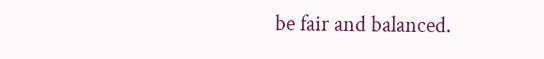be fair and balanced.